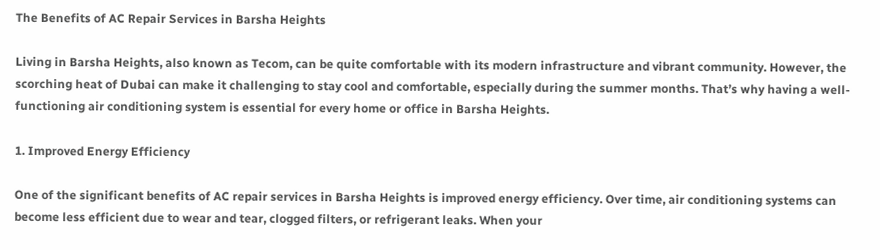The Benefits of AC Repair Services in Barsha Heights

Living in Barsha Heights, also known as Tecom, can be quite comfortable with its modern infrastructure and vibrant community. However, the scorching heat of Dubai can make it challenging to stay cool and comfortable, especially during the summer months. That’s why having a well-functioning air conditioning system is essential for every home or office in Barsha Heights.

1. Improved Energy Efficiency

One of the significant benefits of AC repair services in Barsha Heights is improved energy efficiency. Over time, air conditioning systems can become less efficient due to wear and tear, clogged filters, or refrigerant leaks. When your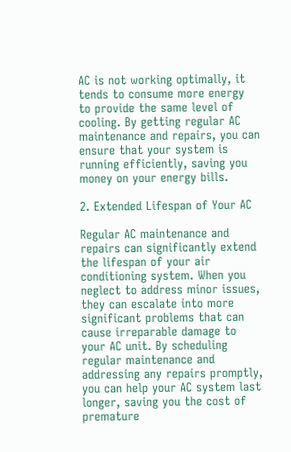AC is not working optimally, it tends to consume more energy to provide the same level of cooling. By getting regular AC maintenance and repairs, you can ensure that your system is running efficiently, saving you money on your energy bills.

2. Extended Lifespan of Your AC

Regular AC maintenance and repairs can significantly extend the lifespan of your air conditioning system. When you neglect to address minor issues, they can escalate into more significant problems that can cause irreparable damage to your AC unit. By scheduling regular maintenance and addressing any repairs promptly, you can help your AC system last longer, saving you the cost of premature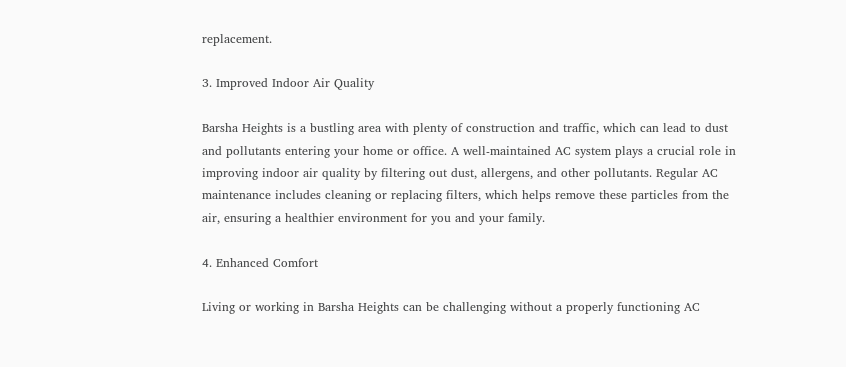replacement.

3. Improved Indoor Air Quality

Barsha Heights is a bustling area with plenty of construction and traffic, which can lead to dust and pollutants entering your home or office. A well-maintained AC system plays a crucial role in improving indoor air quality by filtering out dust, allergens, and other pollutants. Regular AC maintenance includes cleaning or replacing filters, which helps remove these particles from the air, ensuring a healthier environment for you and your family.

4. Enhanced Comfort

Living or working in Barsha Heights can be challenging without a properly functioning AC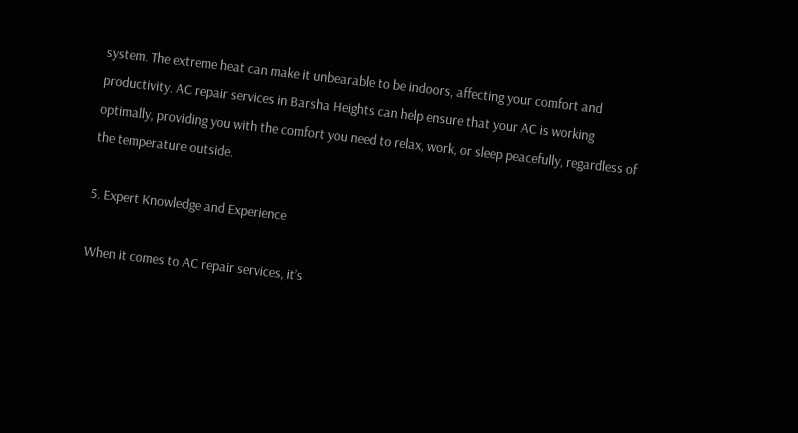system. The extreme heat can make it unbearable to be indoors, affecting your comfort and productivity. AC repair services in Barsha Heights can help ensure that your AC is working optimally, providing you with the comfort you need to relax, work, or sleep peacefully, regardless of the temperature outside.

5. Expert Knowledge and Experience

When it comes to AC repair services, it’s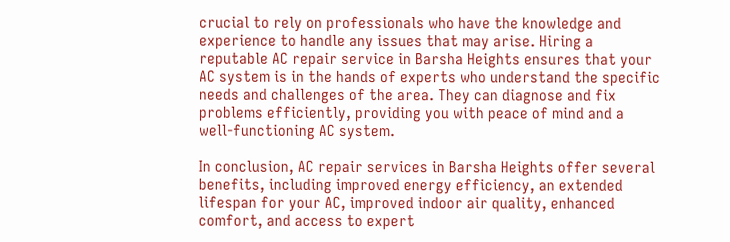crucial to rely on professionals who have the knowledge and experience to handle any issues that may arise. Hiring a reputable AC repair service in Barsha Heights ensures that your AC system is in the hands of experts who understand the specific needs and challenges of the area. They can diagnose and fix problems efficiently, providing you with peace of mind and a well-functioning AC system.

In conclusion, AC repair services in Barsha Heights offer several benefits, including improved energy efficiency, an extended lifespan for your AC, improved indoor air quality, enhanced comfort, and access to expert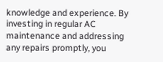knowledge and experience. By investing in regular AC maintenance and addressing any repairs promptly, you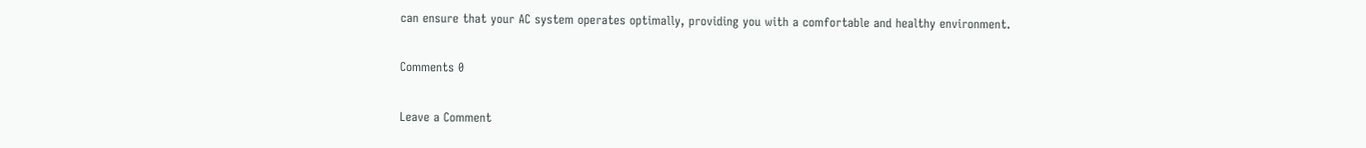can ensure that your AC system operates optimally, providing you with a comfortable and healthy environment.

Comments 0

Leave a Comment